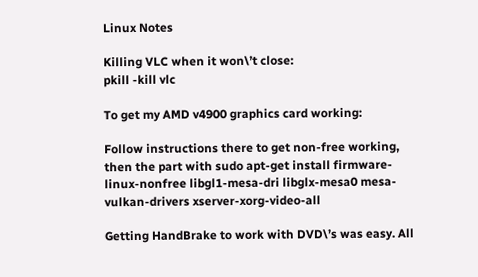Linux Notes

Killing VLC when it won\’t close:
pkill -kill vlc

To get my AMD v4900 graphics card working:

Follow instructions there to get non-free working, then the part with sudo apt-get install firmware-linux-nonfree libgl1-mesa-dri libglx-mesa0 mesa-vulkan-drivers xserver-xorg-video-all

Getting HandBrake to work with DVD\’s was easy. All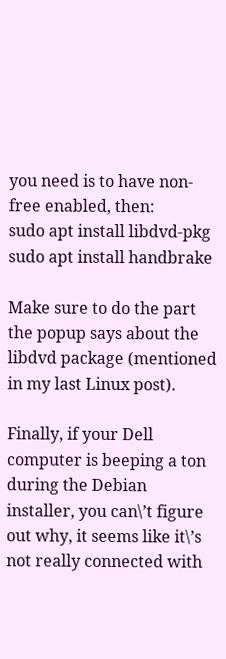you need is to have non-free enabled, then:
sudo apt install libdvd-pkg
sudo apt install handbrake

Make sure to do the part the popup says about the libdvd package (mentioned in my last Linux post).

Finally, if your Dell computer is beeping a ton during the Debian installer, you can\’t figure out why, it seems like it\’s not really connected with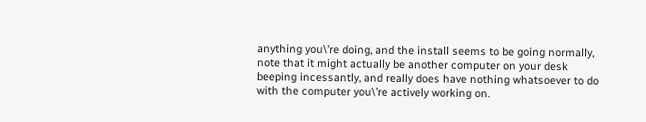anything you\’re doing, and the install seems to be going normally, note that it might actually be another computer on your desk beeping incessantly, and really does have nothing whatsoever to do with the computer you\’re actively working on.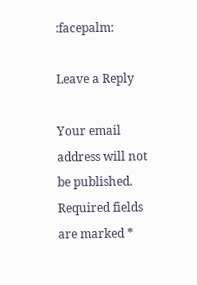:facepalm:

Leave a Reply

Your email address will not be published. Required fields are marked *